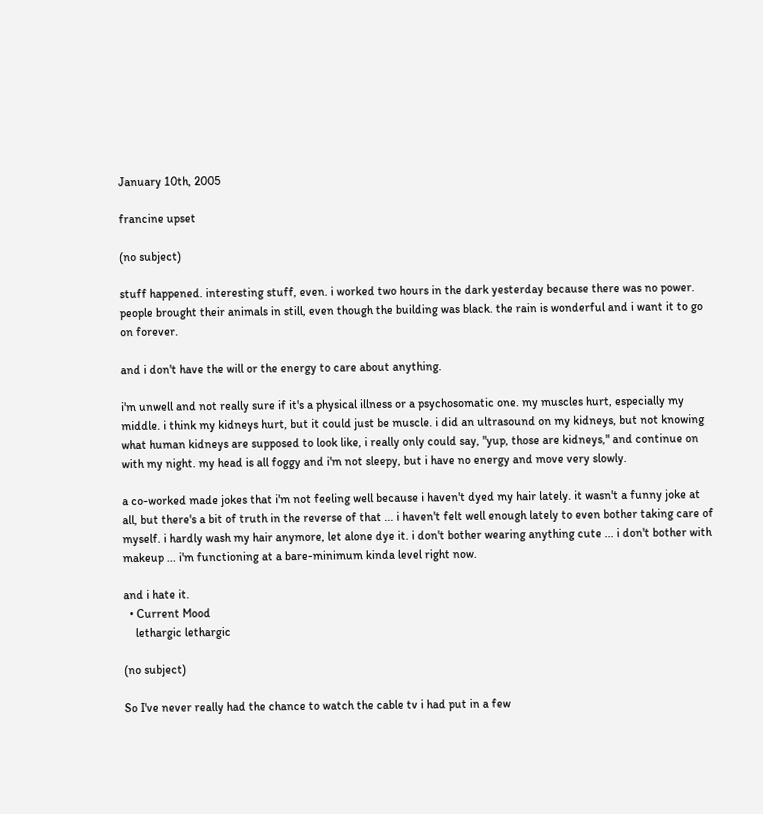January 10th, 2005

francine upset

(no subject)

stuff happened. interesting stuff, even. i worked two hours in the dark yesterday because there was no power. people brought their animals in still, even though the building was black. the rain is wonderful and i want it to go on forever.

and i don't have the will or the energy to care about anything.

i'm unwell and not really sure if it's a physical illness or a psychosomatic one. my muscles hurt, especially my middle. i think my kidneys hurt, but it could just be muscle. i did an ultrasound on my kidneys, but not knowing what human kidneys are supposed to look like, i really only could say, "yup, those are kidneys," and continue on with my night. my head is all foggy and i'm not sleepy, but i have no energy and move very slowly.

a co-worked made jokes that i'm not feeling well because i haven't dyed my hair lately. it wasn't a funny joke at all, but there's a bit of truth in the reverse of that ... i haven't felt well enough lately to even bother taking care of myself. i hardly wash my hair anymore, let alone dye it. i don't bother wearing anything cute ... i don't bother with makeup ... i'm functioning at a bare-minimum kinda level right now.

and i hate it.
  • Current Mood
    lethargic lethargic

(no subject)

So I've never really had the chance to watch the cable tv i had put in a few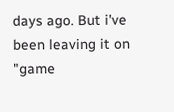days ago. But i've been leaving it on "game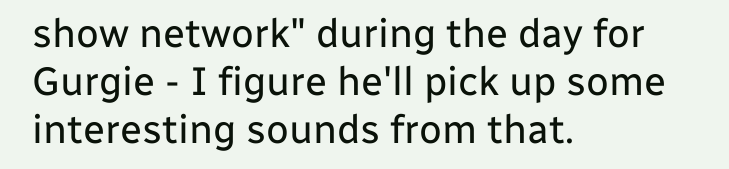show network" during the day for Gurgie - I figure he'll pick up some interesting sounds from that.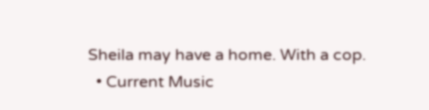Sheila may have a home. With a cop.
  • Current Music